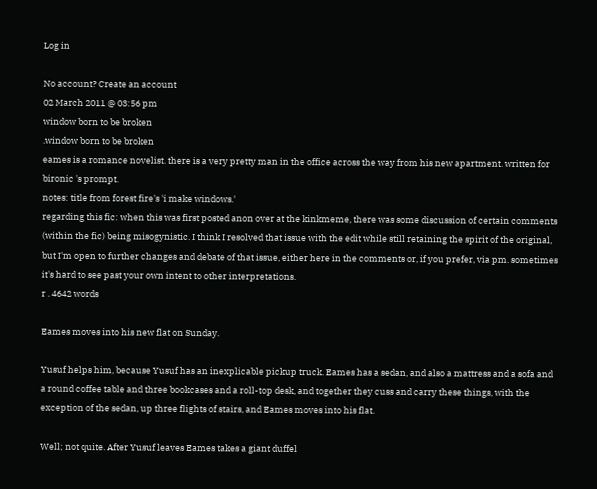Log in

No account? Create an account
02 March 2011 @ 03:56 pm
window born to be broken
.window born to be broken
eames is a romance novelist. there is a very pretty man in the office across the way from his new apartment. written for bironic 's prompt.
notes: title from forest fire's 'i make windows.'
regarding this fic: when this was first posted anon over at the kinkmeme, there was some discussion of certain comments (within the fic) being misogynistic. I think I resolved that issue with the edit while still retaining the spirit of the original, but I'm open to further changes and debate of that issue, either here in the comments or, if you prefer, via pm. sometimes it's hard to see past your own intent to other interpretations.
r . 4642 words

Eames moves into his new flat on Sunday.

Yusuf helps him, because Yusuf has an inexplicable pickup truck. Eames has a sedan, and also a mattress and a sofa and a round coffee table and three bookcases and a roll-top desk, and together they cuss and carry these things, with the exception of the sedan, up three flights of stairs, and Eames moves into his flat.

Well; not quite. After Yusuf leaves Eames takes a giant duffel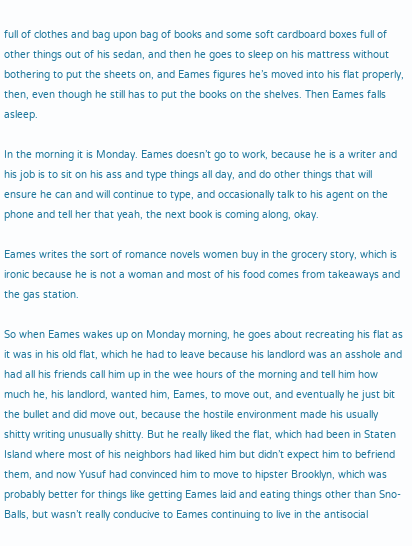full of clothes and bag upon bag of books and some soft cardboard boxes full of other things out of his sedan, and then he goes to sleep on his mattress without bothering to put the sheets on, and Eames figures he’s moved into his flat properly, then, even though he still has to put the books on the shelves. Then Eames falls asleep.

In the morning it is Monday. Eames doesn’t go to work, because he is a writer and his job is to sit on his ass and type things all day, and do other things that will ensure he can and will continue to type, and occasionally talk to his agent on the phone and tell her that yeah, the next book is coming along, okay.

Eames writes the sort of romance novels women buy in the grocery story, which is ironic because he is not a woman and most of his food comes from takeaways and the gas station.

So when Eames wakes up on Monday morning, he goes about recreating his flat as it was in his old flat, which he had to leave because his landlord was an asshole and had all his friends call him up in the wee hours of the morning and tell him how much he, his landlord, wanted him, Eames, to move out, and eventually he just bit the bullet and did move out, because the hostile environment made his usually shitty writing unusually shitty. But he really liked the flat, which had been in Staten Island where most of his neighbors had liked him but didn’t expect him to befriend them, and now Yusuf had convinced him to move to hipster Brooklyn, which was probably better for things like getting Eames laid and eating things other than Sno-Balls, but wasn’t really conducive to Eames continuing to live in the antisocial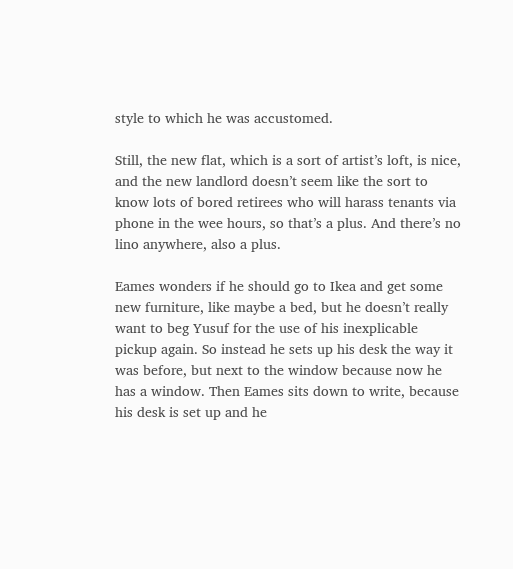style to which he was accustomed.

Still, the new flat, which is a sort of artist’s loft, is nice, and the new landlord doesn’t seem like the sort to know lots of bored retirees who will harass tenants via phone in the wee hours, so that’s a plus. And there’s no lino anywhere, also a plus.

Eames wonders if he should go to Ikea and get some new furniture, like maybe a bed, but he doesn’t really want to beg Yusuf for the use of his inexplicable pickup again. So instead he sets up his desk the way it was before, but next to the window because now he has a window. Then Eames sits down to write, because his desk is set up and he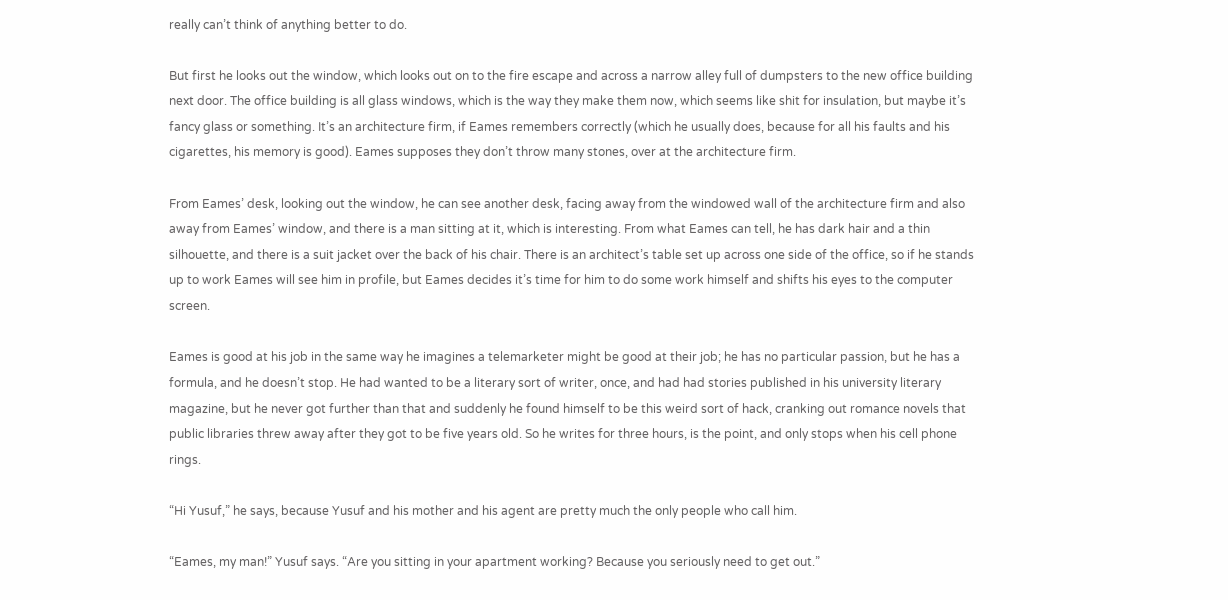really can’t think of anything better to do.

But first he looks out the window, which looks out on to the fire escape and across a narrow alley full of dumpsters to the new office building next door. The office building is all glass windows, which is the way they make them now, which seems like shit for insulation, but maybe it’s fancy glass or something. It’s an architecture firm, if Eames remembers correctly (which he usually does, because for all his faults and his cigarettes, his memory is good). Eames supposes they don’t throw many stones, over at the architecture firm.

From Eames’ desk, looking out the window, he can see another desk, facing away from the windowed wall of the architecture firm and also away from Eames’ window, and there is a man sitting at it, which is interesting. From what Eames can tell, he has dark hair and a thin silhouette, and there is a suit jacket over the back of his chair. There is an architect’s table set up across one side of the office, so if he stands up to work Eames will see him in profile, but Eames decides it’s time for him to do some work himself and shifts his eyes to the computer screen.

Eames is good at his job in the same way he imagines a telemarketer might be good at their job; he has no particular passion, but he has a formula, and he doesn’t stop. He had wanted to be a literary sort of writer, once, and had had stories published in his university literary magazine, but he never got further than that and suddenly he found himself to be this weird sort of hack, cranking out romance novels that public libraries threw away after they got to be five years old. So he writes for three hours, is the point, and only stops when his cell phone rings.

“Hi Yusuf,” he says, because Yusuf and his mother and his agent are pretty much the only people who call him.

“Eames, my man!” Yusuf says. “Are you sitting in your apartment working? Because you seriously need to get out.”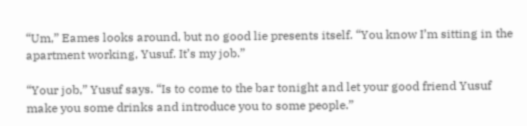“Um,” Eames looks around, but no good lie presents itself. “You know I’m sitting in the apartment working, Yusuf. It’s my job.”

“Your job,” Yusuf says. “Is to come to the bar tonight and let your good friend Yusuf make you some drinks and introduce you to some people.”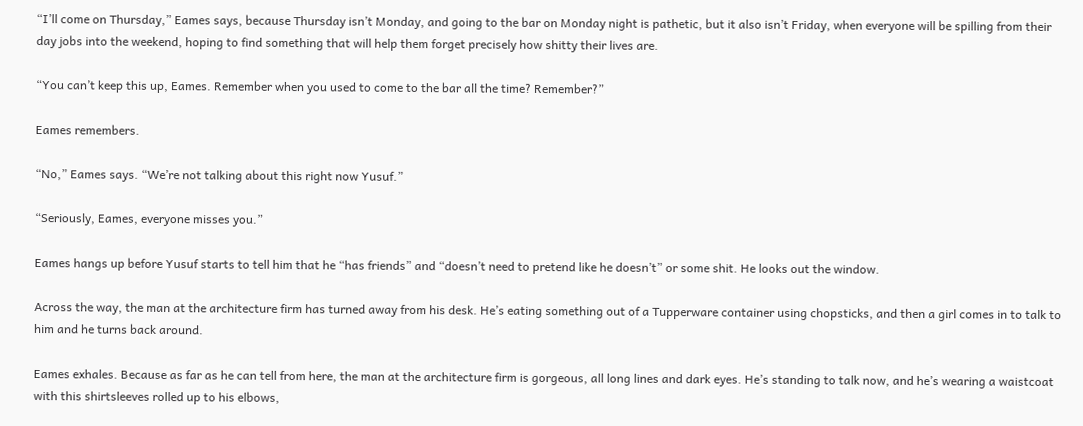“I’ll come on Thursday,” Eames says, because Thursday isn’t Monday, and going to the bar on Monday night is pathetic, but it also isn’t Friday, when everyone will be spilling from their day jobs into the weekend, hoping to find something that will help them forget precisely how shitty their lives are.

“You can’t keep this up, Eames. Remember when you used to come to the bar all the time? Remember?”

Eames remembers.

“No,” Eames says. “We’re not talking about this right now Yusuf.”

“Seriously, Eames, everyone misses you.”

Eames hangs up before Yusuf starts to tell him that he “has friends” and “doesn’t need to pretend like he doesn’t” or some shit. He looks out the window.

Across the way, the man at the architecture firm has turned away from his desk. He’s eating something out of a Tupperware container using chopsticks, and then a girl comes in to talk to him and he turns back around.

Eames exhales. Because as far as he can tell from here, the man at the architecture firm is gorgeous, all long lines and dark eyes. He’s standing to talk now, and he’s wearing a waistcoat with this shirtsleeves rolled up to his elbows,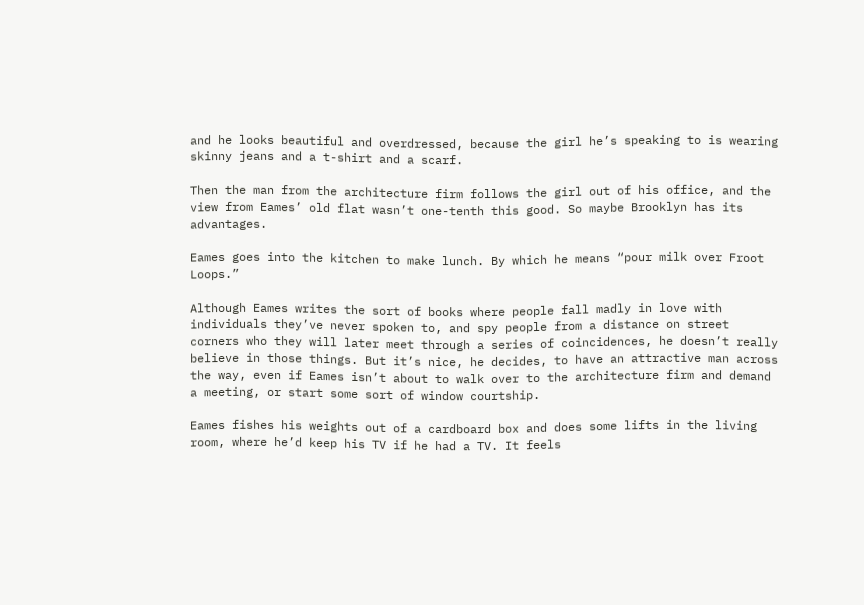and he looks beautiful and overdressed, because the girl he’s speaking to is wearing skinny jeans and a t-shirt and a scarf.

Then the man from the architecture firm follows the girl out of his office, and the view from Eames’ old flat wasn’t one-tenth this good. So maybe Brooklyn has its advantages.

Eames goes into the kitchen to make lunch. By which he means “pour milk over Froot Loops.”

Although Eames writes the sort of books where people fall madly in love with individuals they’ve never spoken to, and spy people from a distance on street corners who they will later meet through a series of coincidences, he doesn’t really believe in those things. But it’s nice, he decides, to have an attractive man across the way, even if Eames isn’t about to walk over to the architecture firm and demand a meeting, or start some sort of window courtship.

Eames fishes his weights out of a cardboard box and does some lifts in the living room, where he’d keep his TV if he had a TV. It feels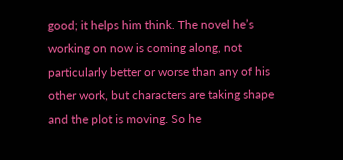good; it helps him think. The novel he’s working on now is coming along, not particularly better or worse than any of his other work, but characters are taking shape and the plot is moving. So he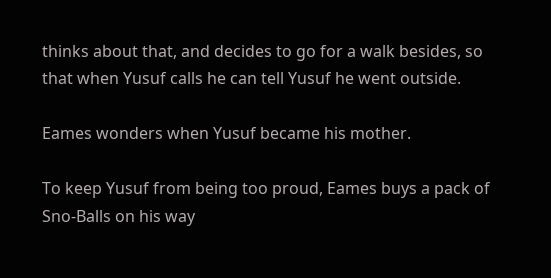thinks about that, and decides to go for a walk besides, so that when Yusuf calls he can tell Yusuf he went outside.

Eames wonders when Yusuf became his mother.

To keep Yusuf from being too proud, Eames buys a pack of Sno-Balls on his way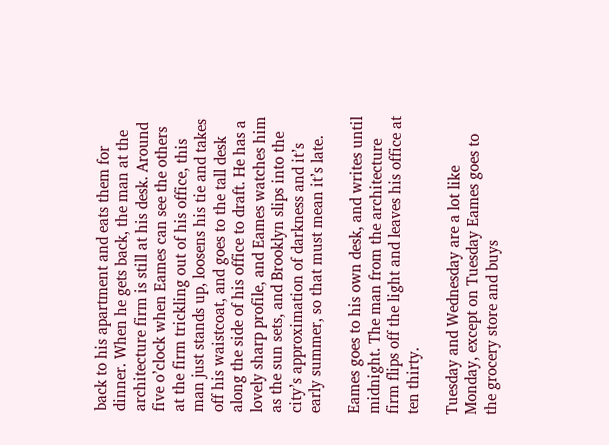back to his apartment and eats them for dinner. When he gets back, the man at the architecture firm is still at his desk. Around five o’clock when Eames can see the others at the firm trickling out of his office, this man just stands up, loosens his tie and takes off his waistcoat, and goes to the tall desk along the side of his office to draft. He has a lovely sharp profile, and Eames watches him as the sun sets, and Brooklyn slips into the city’s approximation of darkness and it’s early summer, so that must mean it’s late.

Eames goes to his own desk, and writes until midnight. The man from the architecture firm flips off the light and leaves his office at ten thirty.

Tuesday and Wednesday are a lot like Monday, except on Tuesday Eames goes to the grocery store and buys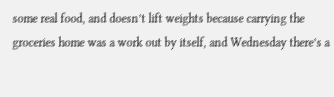some real food, and doesn’t lift weights because carrying the groceries home was a work out by itself, and Wednesday there’s a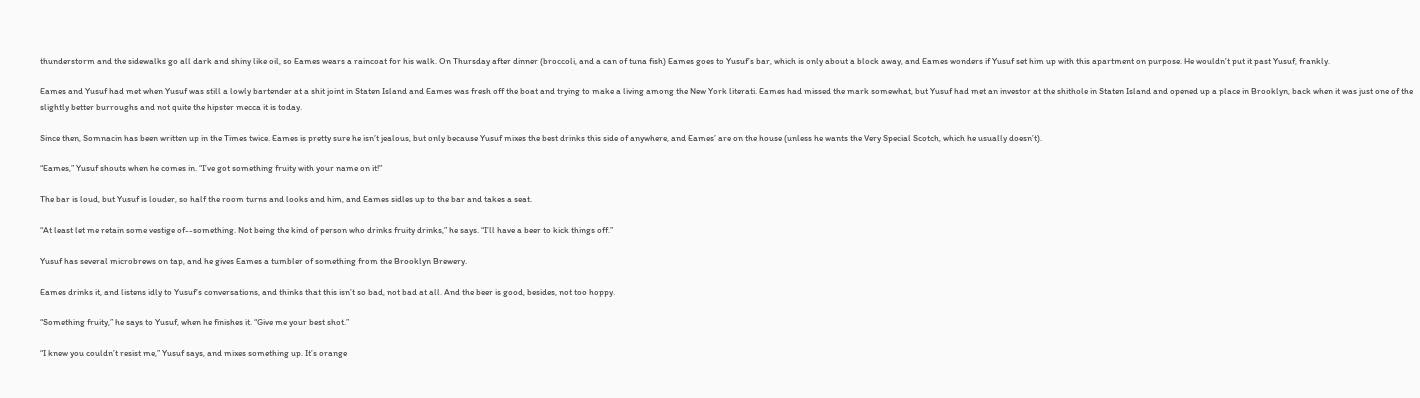thunderstorm and the sidewalks go all dark and shiny like oil, so Eames wears a raincoat for his walk. On Thursday after dinner (broccoli, and a can of tuna fish) Eames goes to Yusuf’s bar, which is only about a block away, and Eames wonders if Yusuf set him up with this apartment on purpose. He wouldn’t put it past Yusuf, frankly.

Eames and Yusuf had met when Yusuf was still a lowly bartender at a shit joint in Staten Island and Eames was fresh off the boat and trying to make a living among the New York literati. Eames had missed the mark somewhat, but Yusuf had met an investor at the shithole in Staten Island and opened up a place in Brooklyn, back when it was just one of the slightly better burroughs and not quite the hipster mecca it is today.

Since then, Somnacin has been written up in the Times twice. Eames is pretty sure he isn’t jealous, but only because Yusuf mixes the best drinks this side of anywhere, and Eames’ are on the house (unless he wants the Very Special Scotch, which he usually doesn’t).

“Eames,” Yusuf shouts when he comes in. “I’ve got something fruity with your name on it!”

The bar is loud, but Yusuf is louder, so half the room turns and looks and him, and Eames sidles up to the bar and takes a seat.

“At least let me retain some vestige of--something. Not being the kind of person who drinks fruity drinks,” he says. “I’ll have a beer to kick things off.”

Yusuf has several microbrews on tap, and he gives Eames a tumbler of something from the Brooklyn Brewery.

Eames drinks it, and listens idly to Yusuf’s conversations, and thinks that this isn’t so bad, not bad at all. And the beer is good, besides, not too hoppy.

“Something fruity,” he says to Yusuf, when he finishes it. “Give me your best shot.”

“I knew you couldn’t resist me,” Yusuf says, and mixes something up. It’s orange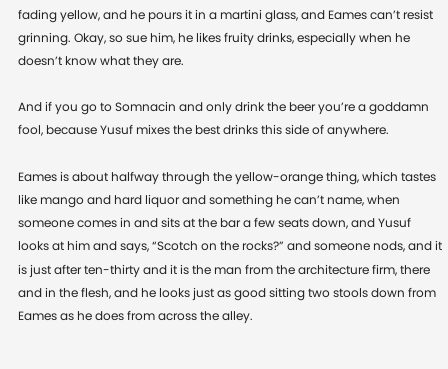fading yellow, and he pours it in a martini glass, and Eames can’t resist grinning. Okay, so sue him, he likes fruity drinks, especially when he doesn’t know what they are.

And if you go to Somnacin and only drink the beer you’re a goddamn fool, because Yusuf mixes the best drinks this side of anywhere.

Eames is about halfway through the yellow-orange thing, which tastes like mango and hard liquor and something he can’t name, when someone comes in and sits at the bar a few seats down, and Yusuf looks at him and says, “Scotch on the rocks?” and someone nods, and it is just after ten-thirty and it is the man from the architecture firm, there and in the flesh, and he looks just as good sitting two stools down from Eames as he does from across the alley.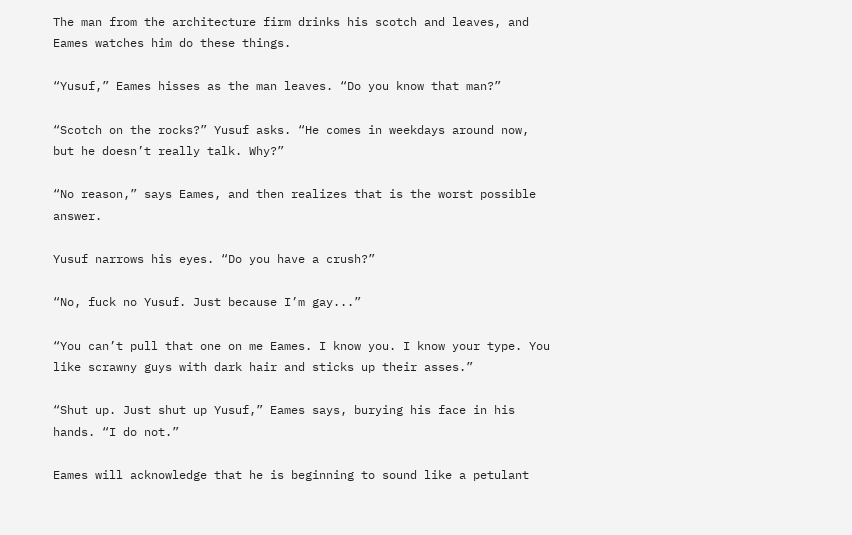The man from the architecture firm drinks his scotch and leaves, and Eames watches him do these things.

“Yusuf,” Eames hisses as the man leaves. “Do you know that man?”

“Scotch on the rocks?” Yusuf asks. “He comes in weekdays around now, but he doesn’t really talk. Why?”

“No reason,” says Eames, and then realizes that is the worst possible answer.

Yusuf narrows his eyes. “Do you have a crush?”

“No, fuck no Yusuf. Just because I’m gay...”

“You can’t pull that one on me Eames. I know you. I know your type. You like scrawny guys with dark hair and sticks up their asses.”

“Shut up. Just shut up Yusuf,” Eames says, burying his face in his hands. “I do not.”

Eames will acknowledge that he is beginning to sound like a petulant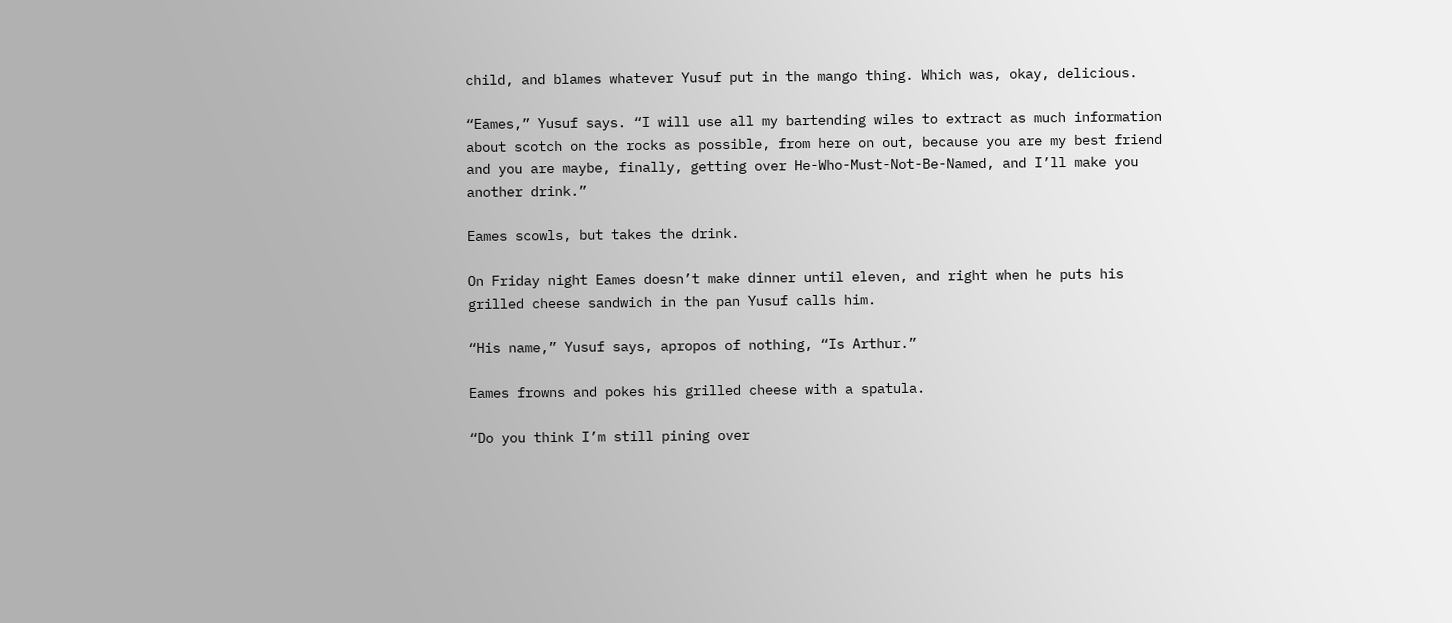child, and blames whatever Yusuf put in the mango thing. Which was, okay, delicious.

“Eames,” Yusuf says. “I will use all my bartending wiles to extract as much information about scotch on the rocks as possible, from here on out, because you are my best friend and you are maybe, finally, getting over He-Who-Must-Not-Be-Named, and I’ll make you another drink.”

Eames scowls, but takes the drink.

On Friday night Eames doesn’t make dinner until eleven, and right when he puts his grilled cheese sandwich in the pan Yusuf calls him.

“His name,” Yusuf says, apropos of nothing, “Is Arthur.”

Eames frowns and pokes his grilled cheese with a spatula.

“Do you think I’m still pining over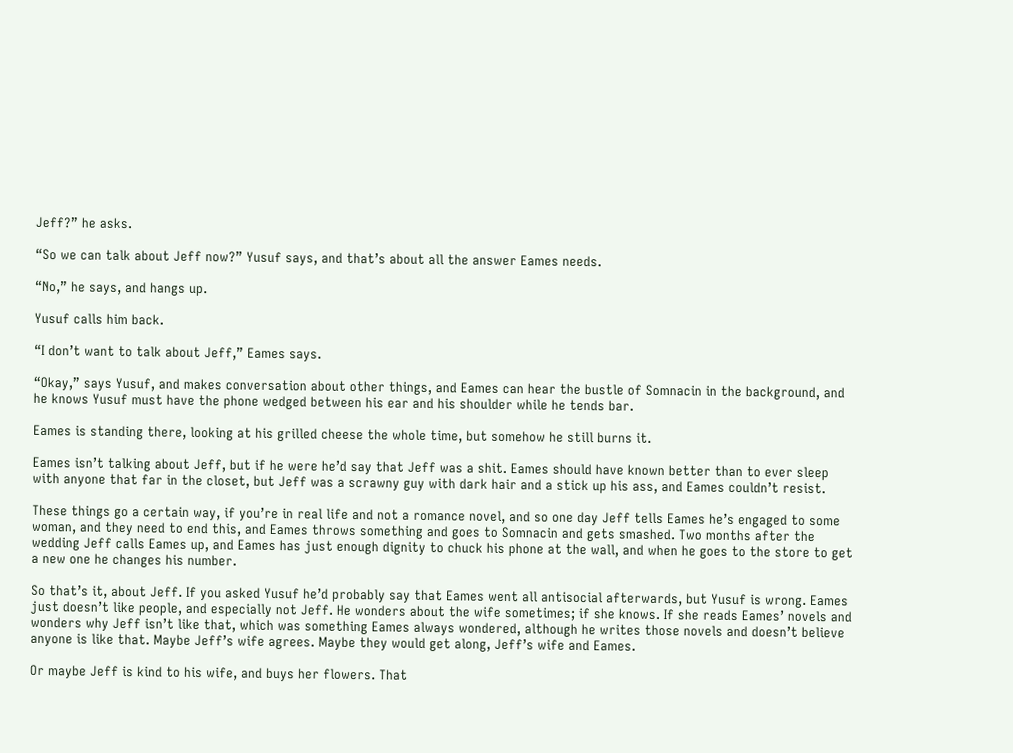Jeff?” he asks.

“So we can talk about Jeff now?” Yusuf says, and that’s about all the answer Eames needs.

“No,” he says, and hangs up.

Yusuf calls him back.

“I don’t want to talk about Jeff,” Eames says.

“Okay,” says Yusuf, and makes conversation about other things, and Eames can hear the bustle of Somnacin in the background, and he knows Yusuf must have the phone wedged between his ear and his shoulder while he tends bar.

Eames is standing there, looking at his grilled cheese the whole time, but somehow he still burns it.

Eames isn’t talking about Jeff, but if he were he’d say that Jeff was a shit. Eames should have known better than to ever sleep with anyone that far in the closet, but Jeff was a scrawny guy with dark hair and a stick up his ass, and Eames couldn’t resist.

These things go a certain way, if you’re in real life and not a romance novel, and so one day Jeff tells Eames he’s engaged to some woman, and they need to end this, and Eames throws something and goes to Somnacin and gets smashed. Two months after the wedding Jeff calls Eames up, and Eames has just enough dignity to chuck his phone at the wall, and when he goes to the store to get a new one he changes his number.

So that’s it, about Jeff. If you asked Yusuf he’d probably say that Eames went all antisocial afterwards, but Yusuf is wrong. Eames just doesn’t like people, and especially not Jeff. He wonders about the wife sometimes; if she knows. If she reads Eames’ novels and wonders why Jeff isn’t like that, which was something Eames always wondered, although he writes those novels and doesn’t believe anyone is like that. Maybe Jeff’s wife agrees. Maybe they would get along, Jeff’s wife and Eames.

Or maybe Jeff is kind to his wife, and buys her flowers. That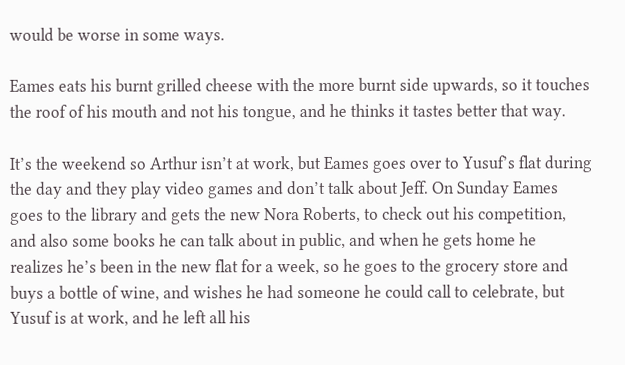would be worse in some ways.

Eames eats his burnt grilled cheese with the more burnt side upwards, so it touches the roof of his mouth and not his tongue, and he thinks it tastes better that way.

It’s the weekend so Arthur isn’t at work, but Eames goes over to Yusuf’s flat during the day and they play video games and don’t talk about Jeff. On Sunday Eames goes to the library and gets the new Nora Roberts, to check out his competition, and also some books he can talk about in public, and when he gets home he realizes he’s been in the new flat for a week, so he goes to the grocery store and buys a bottle of wine, and wishes he had someone he could call to celebrate, but Yusuf is at work, and he left all his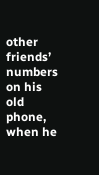other friends’ numbers on his old phone, when he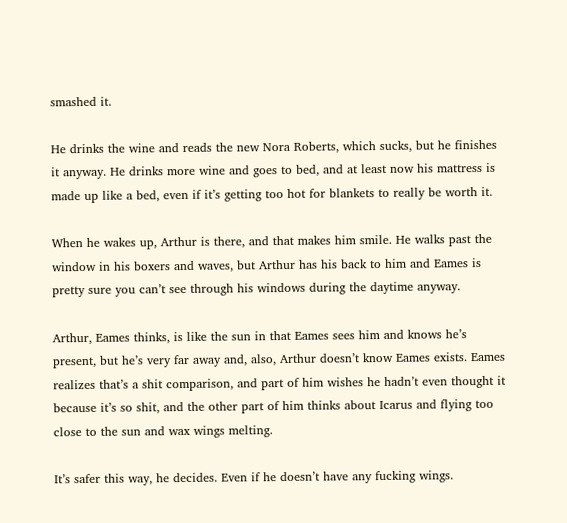smashed it.

He drinks the wine and reads the new Nora Roberts, which sucks, but he finishes it anyway. He drinks more wine and goes to bed, and at least now his mattress is made up like a bed, even if it’s getting too hot for blankets to really be worth it.

When he wakes up, Arthur is there, and that makes him smile. He walks past the window in his boxers and waves, but Arthur has his back to him and Eames is pretty sure you can’t see through his windows during the daytime anyway.

Arthur, Eames thinks, is like the sun in that Eames sees him and knows he’s present, but he’s very far away and, also, Arthur doesn’t know Eames exists. Eames realizes that’s a shit comparison, and part of him wishes he hadn’t even thought it because it’s so shit, and the other part of him thinks about Icarus and flying too close to the sun and wax wings melting.

It’s safer this way, he decides. Even if he doesn’t have any fucking wings.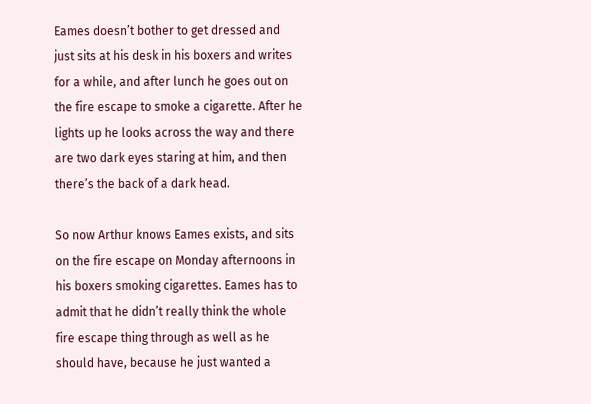Eames doesn’t bother to get dressed and just sits at his desk in his boxers and writes for a while, and after lunch he goes out on the fire escape to smoke a cigarette. After he lights up he looks across the way and there are two dark eyes staring at him, and then there’s the back of a dark head.

So now Arthur knows Eames exists, and sits on the fire escape on Monday afternoons in his boxers smoking cigarettes. Eames has to admit that he didn’t really think the whole fire escape thing through as well as he should have, because he just wanted a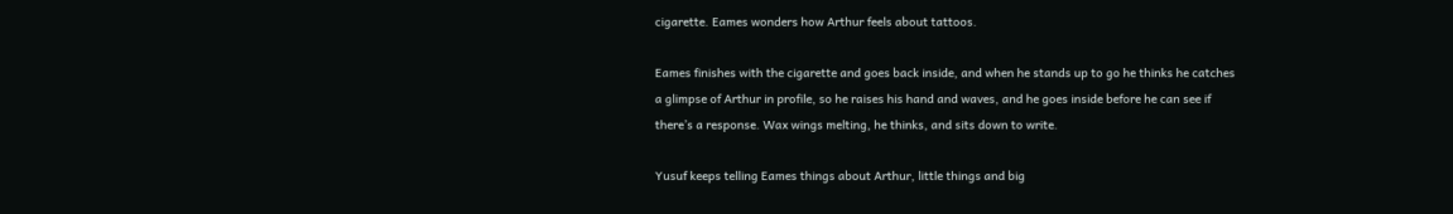cigarette. Eames wonders how Arthur feels about tattoos.

Eames finishes with the cigarette and goes back inside, and when he stands up to go he thinks he catches a glimpse of Arthur in profile, so he raises his hand and waves, and he goes inside before he can see if there’s a response. Wax wings melting, he thinks, and sits down to write.

Yusuf keeps telling Eames things about Arthur, little things and big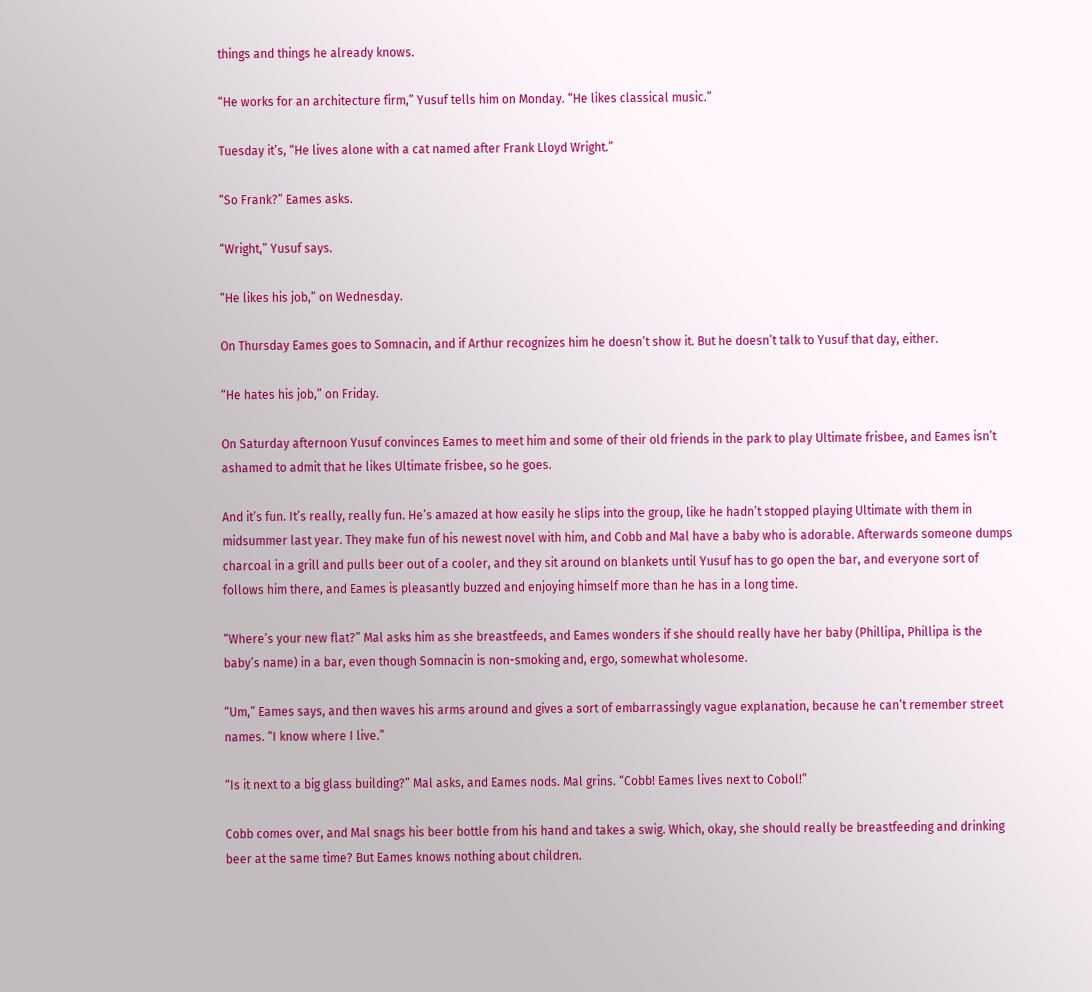things and things he already knows.

“He works for an architecture firm,” Yusuf tells him on Monday. “He likes classical music.”

Tuesday it’s, “He lives alone with a cat named after Frank Lloyd Wright.”

“So Frank?” Eames asks.

“Wright,” Yusuf says.

“He likes his job,” on Wednesday.

On Thursday Eames goes to Somnacin, and if Arthur recognizes him he doesn’t show it. But he doesn’t talk to Yusuf that day, either.

“He hates his job,” on Friday.

On Saturday afternoon Yusuf convinces Eames to meet him and some of their old friends in the park to play Ultimate frisbee, and Eames isn’t ashamed to admit that he likes Ultimate frisbee, so he goes.

And it’s fun. It’s really, really fun. He’s amazed at how easily he slips into the group, like he hadn’t stopped playing Ultimate with them in midsummer last year. They make fun of his newest novel with him, and Cobb and Mal have a baby who is adorable. Afterwards someone dumps charcoal in a grill and pulls beer out of a cooler, and they sit around on blankets until Yusuf has to go open the bar, and everyone sort of follows him there, and Eames is pleasantly buzzed and enjoying himself more than he has in a long time.

“Where’s your new flat?” Mal asks him as she breastfeeds, and Eames wonders if she should really have her baby (Phillipa, Phillipa is the baby’s name) in a bar, even though Somnacin is non-smoking and, ergo, somewhat wholesome.

“Um,” Eames says, and then waves his arms around and gives a sort of embarrassingly vague explanation, because he can’t remember street names. “I know where I live.”

“Is it next to a big glass building?” Mal asks, and Eames nods. Mal grins. “Cobb! Eames lives next to Cobol!”

Cobb comes over, and Mal snags his beer bottle from his hand and takes a swig. Which, okay, she should really be breastfeeding and drinking beer at the same time? But Eames knows nothing about children.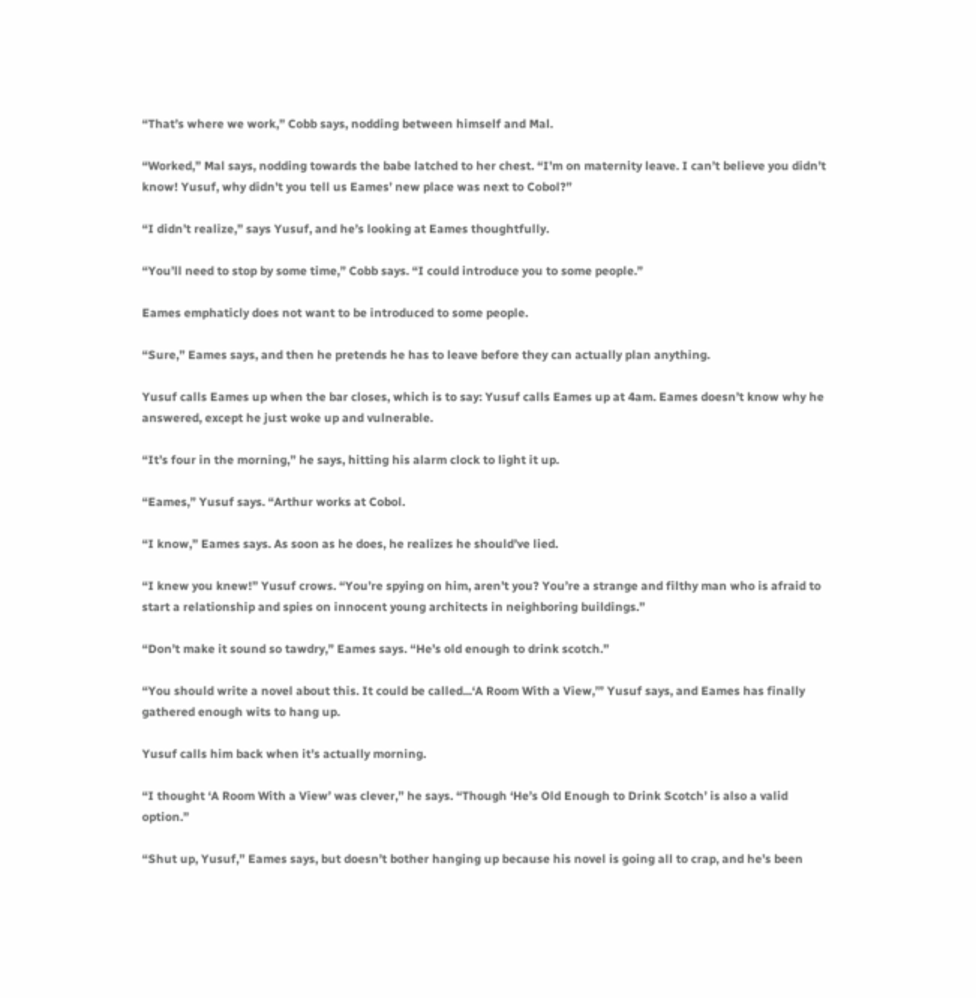“That’s where we work,” Cobb says, nodding between himself and Mal.

“Worked,” Mal says, nodding towards the babe latched to her chest. “I’m on maternity leave. I can’t believe you didn’t know! Yusuf, why didn’t you tell us Eames’ new place was next to Cobol?”

“I didn’t realize,” says Yusuf, and he’s looking at Eames thoughtfully.

“You’ll need to stop by some time,” Cobb says. “I could introduce you to some people.”

Eames emphaticly does not want to be introduced to some people.

“Sure,” Eames says, and then he pretends he has to leave before they can actually plan anything.

Yusuf calls Eames up when the bar closes, which is to say: Yusuf calls Eames up at 4am. Eames doesn’t know why he answered, except he just woke up and vulnerable.

“It’s four in the morning,” he says, hitting his alarm clock to light it up.

“Eames,” Yusuf says. “Arthur works at Cobol.

“I know,” Eames says. As soon as he does, he realizes he should’ve lied.

“I knew you knew!” Yusuf crows. “You’re spying on him, aren’t you? You’re a strange and filthy man who is afraid to start a relationship and spies on innocent young architects in neighboring buildings.”

“Don’t make it sound so tawdry,” Eames says. “He’s old enough to drink scotch.”

“You should write a novel about this. It could be called...‘A Room With a View,’” Yusuf says, and Eames has finally gathered enough wits to hang up.

Yusuf calls him back when it’s actually morning.

“I thought ‘A Room With a View’ was clever,” he says. “Though ‘He’s Old Enough to Drink Scotch’ is also a valid option.”

“Shut up, Yusuf,” Eames says, but doesn’t bother hanging up because his novel is going all to crap, and he’s been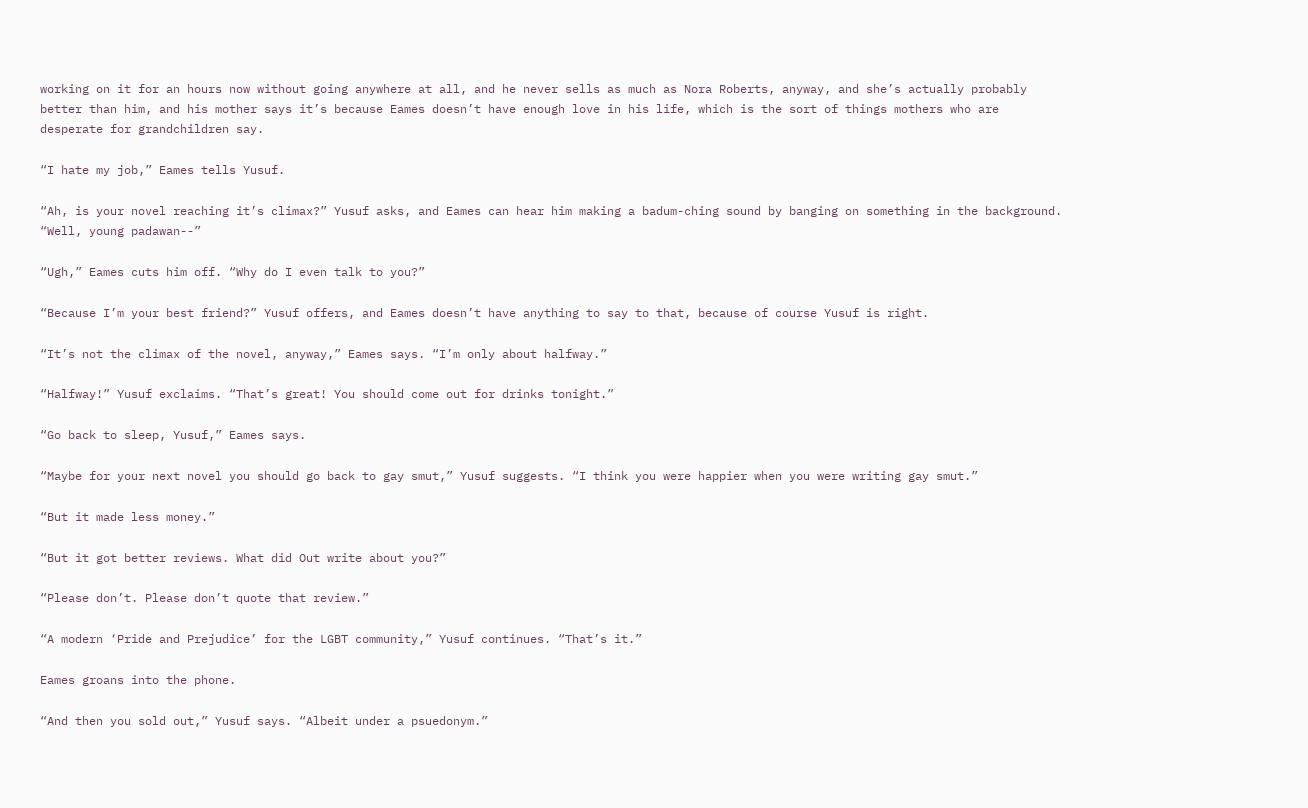working on it for an hours now without going anywhere at all, and he never sells as much as Nora Roberts, anyway, and she’s actually probably better than him, and his mother says it’s because Eames doesn’t have enough love in his life, which is the sort of things mothers who are desperate for grandchildren say.

“I hate my job,” Eames tells Yusuf.

“Ah, is your novel reaching it’s climax?” Yusuf asks, and Eames can hear him making a badum-ching sound by banging on something in the background. “Well, young padawan--”

“Ugh,” Eames cuts him off. “Why do I even talk to you?”

“Because I’m your best friend?” Yusuf offers, and Eames doesn’t have anything to say to that, because of course Yusuf is right.

“It’s not the climax of the novel, anyway,” Eames says. “I’m only about halfway.”

“Halfway!” Yusuf exclaims. “That’s great! You should come out for drinks tonight.”

“Go back to sleep, Yusuf,” Eames says.

“Maybe for your next novel you should go back to gay smut,” Yusuf suggests. “I think you were happier when you were writing gay smut.”

“But it made less money.”

“But it got better reviews. What did Out write about you?”

“Please don’t. Please don’t quote that review.”

“A modern ‘Pride and Prejudice’ for the LGBT community,” Yusuf continues. “That’s it.”

Eames groans into the phone.

“And then you sold out,” Yusuf says. “Albeit under a psuedonym.”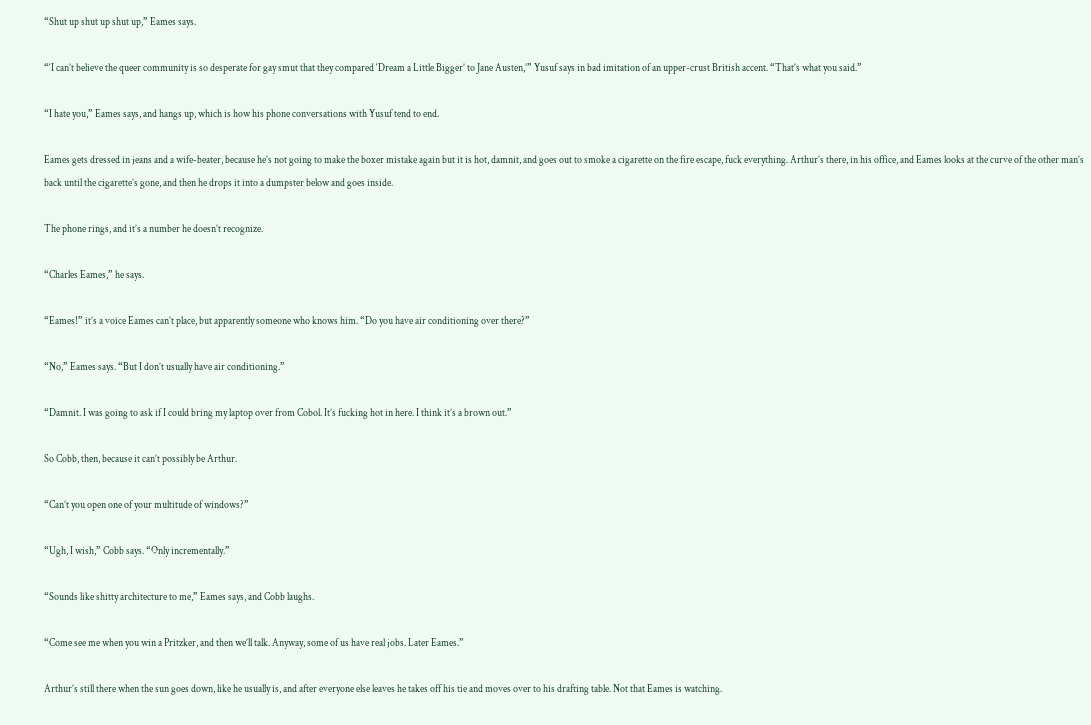“Shut up shut up shut up,” Eames says.

“‘I can’t believe the queer community is so desperate for gay smut that they compared ‘Dream a Little Bigger’ to Jane Austen,’” Yusuf says in bad imitation of an upper-crust British accent. “That’s what you said.”

“I hate you,” Eames says, and hangs up, which is how his phone conversations with Yusuf tend to end.

Eames gets dressed in jeans and a wife-beater, because he’s not going to make the boxer mistake again but it is hot, damnit, and goes out to smoke a cigarette on the fire escape, fuck everything. Arthur’s there, in his office, and Eames looks at the curve of the other man’s back until the cigarette’s gone, and then he drops it into a dumpster below and goes inside.

The phone rings, and it’s a number he doesn’t recognize.

“Charles Eames,” he says.

“Eames!” it’s a voice Eames can’t place, but apparently someone who knows him. “Do you have air conditioning over there?”

“No,” Eames says. “But I don’t usually have air conditioning.”

“Damnit. I was going to ask if I could bring my laptop over from Cobol. It’s fucking hot in here. I think it’s a brown out.”

So Cobb, then, because it can’t possibly be Arthur.

“Can’t you open one of your multitude of windows?”

“Ugh, I wish,” Cobb says. “Only incrementally.”

“Sounds like shitty architecture to me,” Eames says, and Cobb laughs.

“Come see me when you win a Pritzker, and then we’ll talk. Anyway, some of us have real jobs. Later Eames.”

Arthur’s still there when the sun goes down, like he usually is, and after everyone else leaves he takes off his tie and moves over to his drafting table. Not that Eames is watching.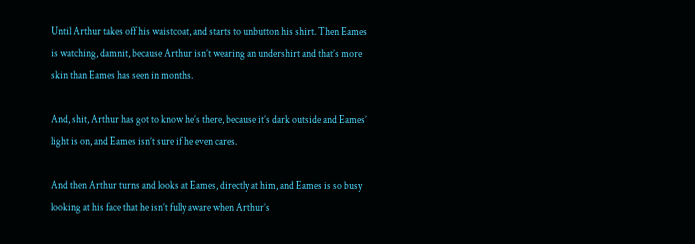Until Arthur takes off his waistcoat, and starts to unbutton his shirt. Then Eames is watching, damnit, because Arthur isn’t wearing an undershirt and that’s more skin than Eames has seen in months.

And, shit, Arthur has got to know he’s there, because it’s dark outside and Eames’ light is on, and Eames isn’t sure if he even cares.

And then Arthur turns and looks at Eames, directly at him, and Eames is so busy looking at his face that he isn’t fully aware when Arthur’s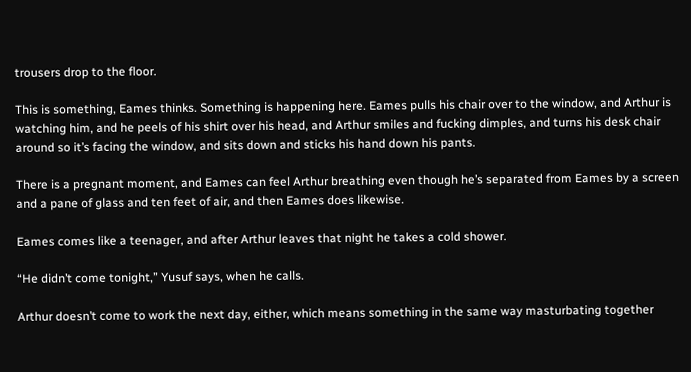trousers drop to the floor.

This is something, Eames thinks. Something is happening here. Eames pulls his chair over to the window, and Arthur is watching him, and he peels of his shirt over his head, and Arthur smiles and fucking dimples, and turns his desk chair around so it’s facing the window, and sits down and sticks his hand down his pants.

There is a pregnant moment, and Eames can feel Arthur breathing even though he’s separated from Eames by a screen and a pane of glass and ten feet of air, and then Eames does likewise.

Eames comes like a teenager, and after Arthur leaves that night he takes a cold shower.

“He didn’t come tonight,” Yusuf says, when he calls.

Arthur doesn’t come to work the next day, either, which means something in the same way masturbating together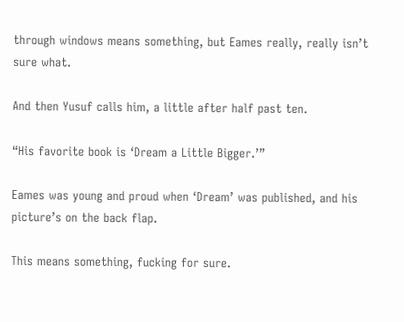through windows means something, but Eames really, really isn’t sure what.

And then Yusuf calls him, a little after half past ten.

“His favorite book is ‘Dream a Little Bigger.’”

Eames was young and proud when ‘Dream’ was published, and his picture’s on the back flap.

This means something, fucking for sure.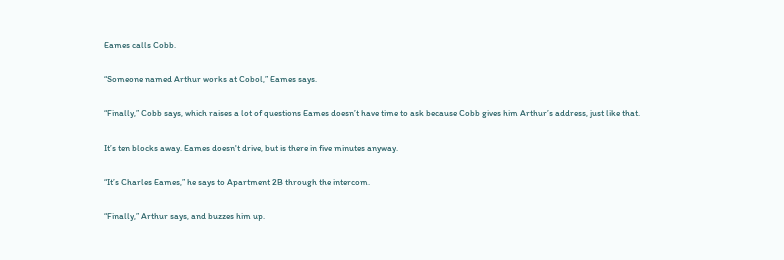Eames calls Cobb.

“Someone named Arthur works at Cobol,” Eames says.

“Finally,” Cobb says, which raises a lot of questions Eames doesn’t have time to ask because Cobb gives him Arthur’s address, just like that.

It’s ten blocks away. Eames doesn't drive, but is there in five minutes anyway.

“It’s Charles Eames,” he says to Apartment 2B through the intercom.

“Finally,” Arthur says, and buzzes him up.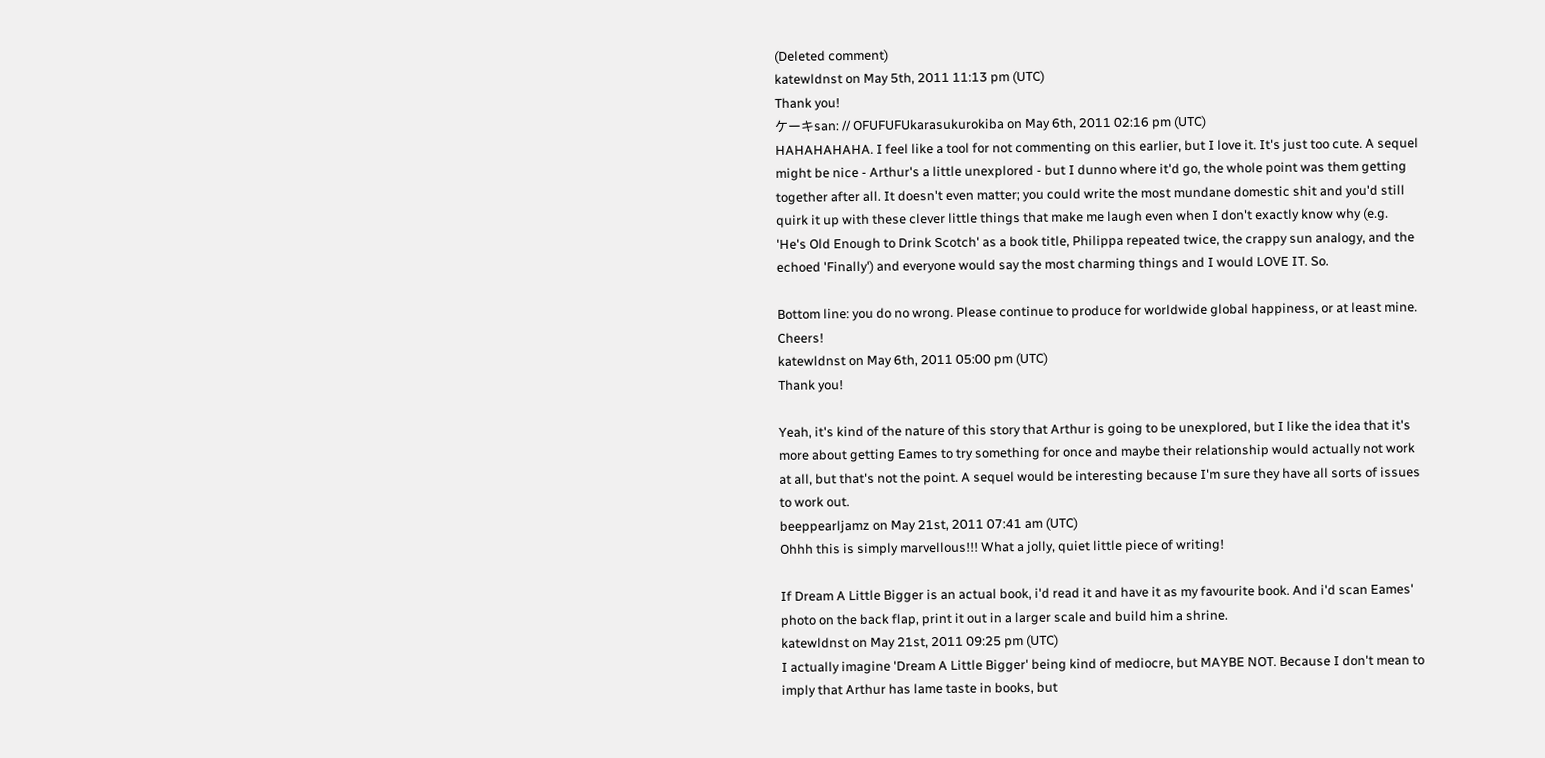(Deleted comment)
katewldnst on May 5th, 2011 11:13 pm (UTC)
Thank you!
ケーキsan: // OFUFUFUkarasukurokiba on May 6th, 2011 02:16 pm (UTC)
HAHAHAHAHA. I feel like a tool for not commenting on this earlier, but I love it. It's just too cute. A sequel might be nice - Arthur's a little unexplored - but I dunno where it'd go, the whole point was them getting together after all. It doesn't even matter; you could write the most mundane domestic shit and you'd still quirk it up with these clever little things that make me laugh even when I don't exactly know why (e.g. 'He's Old Enough to Drink Scotch' as a book title, Philippa repeated twice, the crappy sun analogy, and the echoed 'Finally') and everyone would say the most charming things and I would LOVE IT. So.

Bottom line: you do no wrong. Please continue to produce for worldwide global happiness, or at least mine. Cheers!
katewldnst on May 6th, 2011 05:00 pm (UTC)
Thank you!

Yeah, it's kind of the nature of this story that Arthur is going to be unexplored, but I like the idea that it's more about getting Eames to try something for once and maybe their relationship would actually not work at all, but that's not the point. A sequel would be interesting because I'm sure they have all sorts of issues to work out.
beeppearljamz on May 21st, 2011 07:41 am (UTC)
Ohhh this is simply marvellous!!! What a jolly, quiet little piece of writing!

If Dream A Little Bigger is an actual book, i'd read it and have it as my favourite book. And i'd scan Eames' photo on the back flap, print it out in a larger scale and build him a shrine.
katewldnst on May 21st, 2011 09:25 pm (UTC)
I actually imagine 'Dream A Little Bigger' being kind of mediocre, but MAYBE NOT. Because I don't mean to imply that Arthur has lame taste in books, but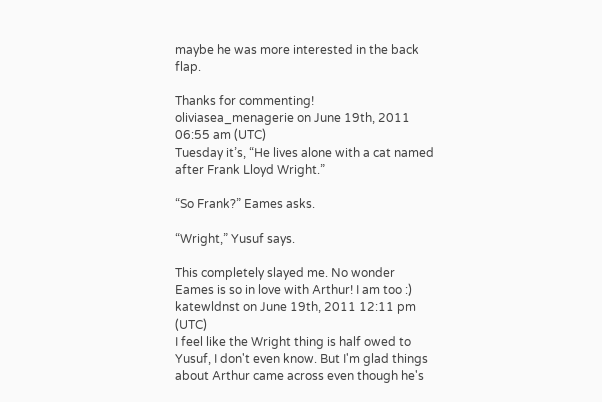maybe he was more interested in the back flap.

Thanks for commenting!
oliviasea_menagerie on June 19th, 2011 06:55 am (UTC)
Tuesday it’s, “He lives alone with a cat named after Frank Lloyd Wright.”

“So Frank?” Eames asks.

“Wright,” Yusuf says.

This completely slayed me. No wonder Eames is so in love with Arthur! I am too :)
katewldnst on June 19th, 2011 12:11 pm (UTC)
I feel like the Wright thing is half owed to Yusuf, I don't even know. But I'm glad things about Arthur came across even though he's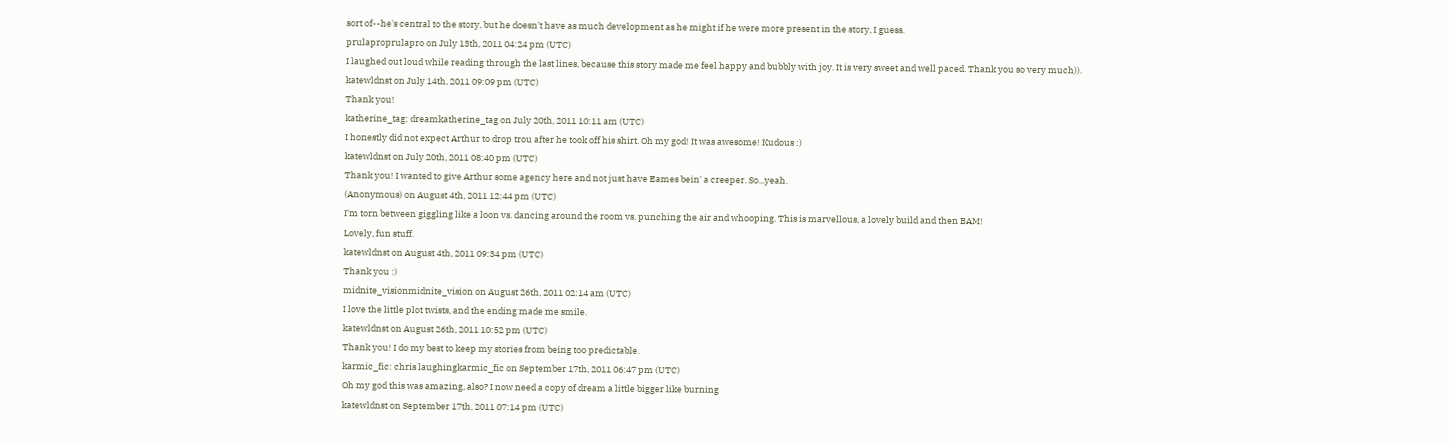sort of--he's central to the story, but he doesn't have as much development as he might if he were more present in the story, I guess.
prulaproprulapro on July 13th, 2011 04:24 pm (UTC)
I laughed out loud while reading through the last lines, because this story made me feel happy and bubbly with joy. It is very sweet and well paced. Thank you so very much)).
katewldnst on July 14th, 2011 09:09 pm (UTC)
Thank you!
katherine_tag: dreamkatherine_tag on July 20th, 2011 10:11 am (UTC)
I honestly did not expect Arthur to drop trou after he took off his shirt. Oh my god! It was awesome! Kudous :)
katewldnst on July 20th, 2011 08:40 pm (UTC)
Thank you! I wanted to give Arthur some agency here and not just have Eames bein' a creeper. So...yeah.
(Anonymous) on August 4th, 2011 12:44 pm (UTC)
I'm torn between giggling like a loon vs. dancing around the room vs. punching the air and whooping. This is marvellous, a lovely build and then BAM!
Lovely, fun stuff.
katewldnst on August 4th, 2011 09:34 pm (UTC)
Thank you :)
midnite_visionmidnite_vision on August 26th, 2011 02:14 am (UTC)
I love the little plot twists, and the ending made me smile.
katewldnst on August 26th, 2011 10:52 pm (UTC)
Thank you! I do my best to keep my stories from being too predictable.
karmic_fic: chris laughingkarmic_fic on September 17th, 2011 06:47 pm (UTC)
Oh my god this was amazing, also? I now need a copy of dream a little bigger like burning
katewldnst on September 17th, 2011 07:14 pm (UTC)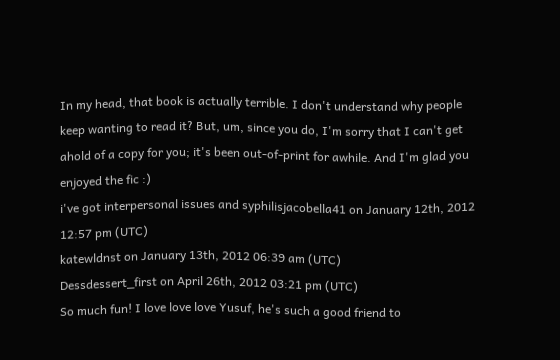In my head, that book is actually terrible. I don't understand why people keep wanting to read it? But, um, since you do, I'm sorry that I can't get ahold of a copy for you; it's been out-of-print for awhile. And I'm glad you enjoyed the fic :)
i've got interpersonal issues and syphilisjacobella41 on January 12th, 2012 12:57 pm (UTC)
katewldnst on January 13th, 2012 06:39 am (UTC)
Dessdessert_first on April 26th, 2012 03:21 pm (UTC)
So much fun! I love love love Yusuf, he's such a good friend to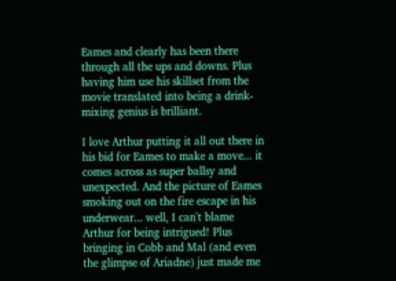Eames and clearly has been there through all the ups and downs. Plus having him use his skillset from the movie translated into being a drink-mixing genius is brilliant.

I love Arthur putting it all out there in his bid for Eames to make a move... it comes across as super ballsy and unexpected. And the picture of Eames smoking out on the fire escape in his underwear... well, I can't blame Arthur for being intrigued! Plus bringing in Cobb and Mal (and even the glimpse of Ariadne) just made me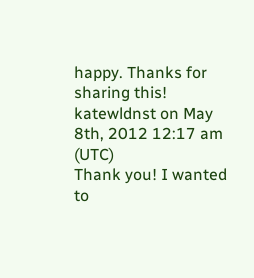happy. Thanks for sharing this!
katewldnst on May 8th, 2012 12:17 am (UTC)
Thank you! I wanted to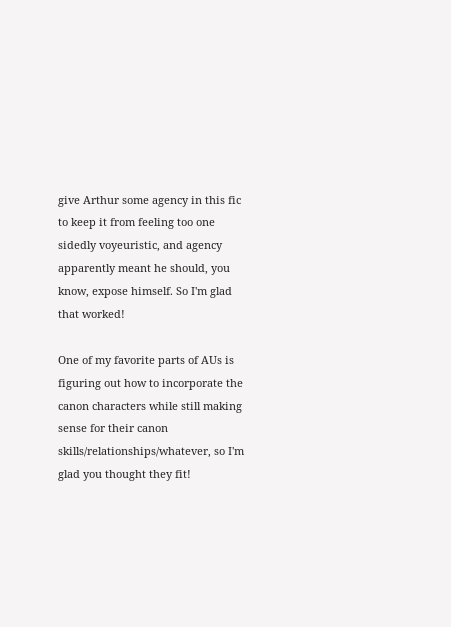give Arthur some agency in this fic to keep it from feeling too one sidedly voyeuristic, and agency apparently meant he should, you know, expose himself. So I'm glad that worked!

One of my favorite parts of AUs is figuring out how to incorporate the canon characters while still making sense for their canon skills/relationships/whatever, so I'm glad you thought they fit!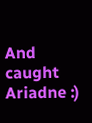And caught Ariadne :)